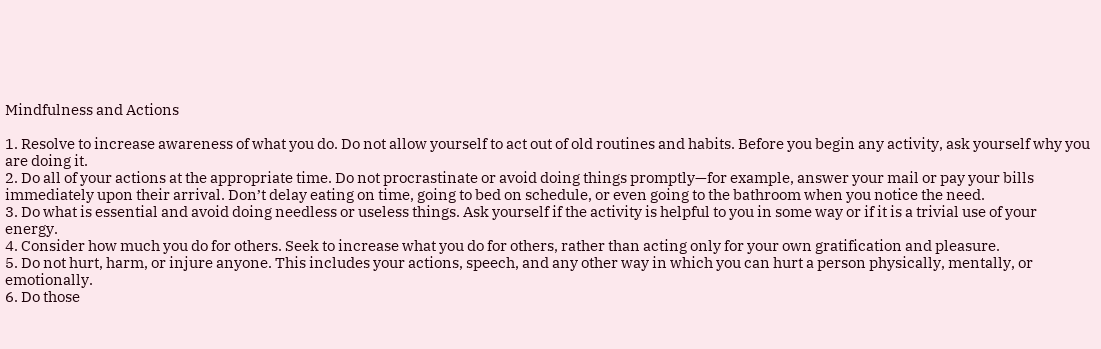Mindfulness and Actions

1. Resolve to increase awareness of what you do. Do not allow yourself to act out of old routines and habits. Before you begin any activity, ask yourself why you are doing it.
2. Do all of your actions at the appropriate time. Do not procrastinate or avoid doing things promptly—for example, answer your mail or pay your bills immediately upon their arrival. Don’t delay eating on time, going to bed on schedule, or even going to the bathroom when you notice the need.
3. Do what is essential and avoid doing needless or useless things. Ask yourself if the activity is helpful to you in some way or if it is a trivial use of your energy.
4. Consider how much you do for others. Seek to increase what you do for others, rather than acting only for your own gratification and pleasure.
5. Do not hurt, harm, or injure anyone. This includes your actions, speech, and any other way in which you can hurt a person physically, mentally, or emotionally.
6. Do those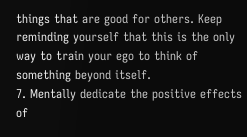things that are good for others. Keep reminding yourself that this is the only way to train your ego to think of something beyond itself.
7. Mentally dedicate the positive effects of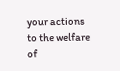your actions to the welfare of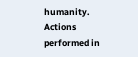humanity. Actions performed in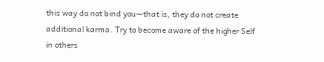this way do not bind you—that is, they do not create additional karma. Try to become aware of the higher Self in others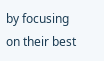by focusing on their best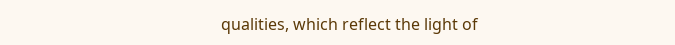qualities, which reflect the light of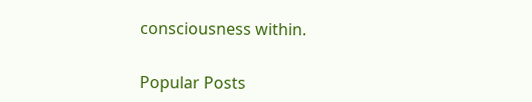consciousness within.


Popular Posts